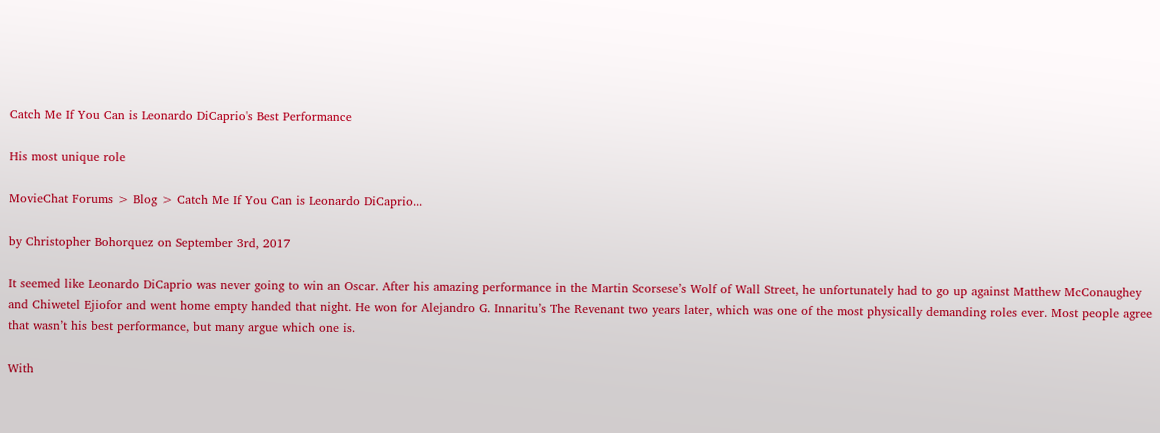Catch Me If You Can is Leonardo DiCaprio's Best Performance

His most unique role

MovieChat Forums > Blog > Catch Me If You Can is Leonardo DiCaprio...

by Christopher Bohorquez on September 3rd, 2017

It seemed like Leonardo DiCaprio was never going to win an Oscar. After his amazing performance in the Martin Scorsese’s Wolf of Wall Street, he unfortunately had to go up against Matthew McConaughey and Chiwetel Ejiofor and went home empty handed that night. He won for Alejandro G. Innaritu’s The Revenant two years later, which was one of the most physically demanding roles ever. Most people agree that wasn’t his best performance, but many argue which one is.

With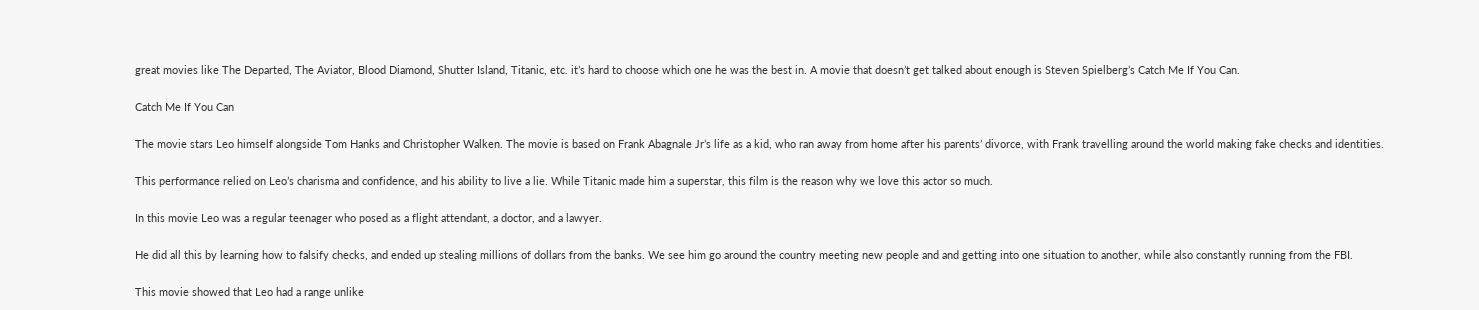great movies like The Departed, The Aviator, Blood Diamond, Shutter Island, Titanic, etc. it’s hard to choose which one he was the best in. A movie that doesn’t get talked about enough is Steven Spielberg’s Catch Me If You Can.

Catch Me If You Can

The movie stars Leo himself alongside Tom Hanks and Christopher Walken. The movie is based on Frank Abagnale Jr’s life as a kid, who ran away from home after his parents’ divorce, with Frank travelling around the world making fake checks and identities.

This performance relied on Leo’s charisma and confidence, and his ability to live a lie. While Titanic made him a superstar, this film is the reason why we love this actor so much.

In this movie Leo was a regular teenager who posed as a flight attendant, a doctor, and a lawyer.

He did all this by learning how to falsify checks, and ended up stealing millions of dollars from the banks. We see him go around the country meeting new people and and getting into one situation to another, while also constantly running from the FBI.

This movie showed that Leo had a range unlike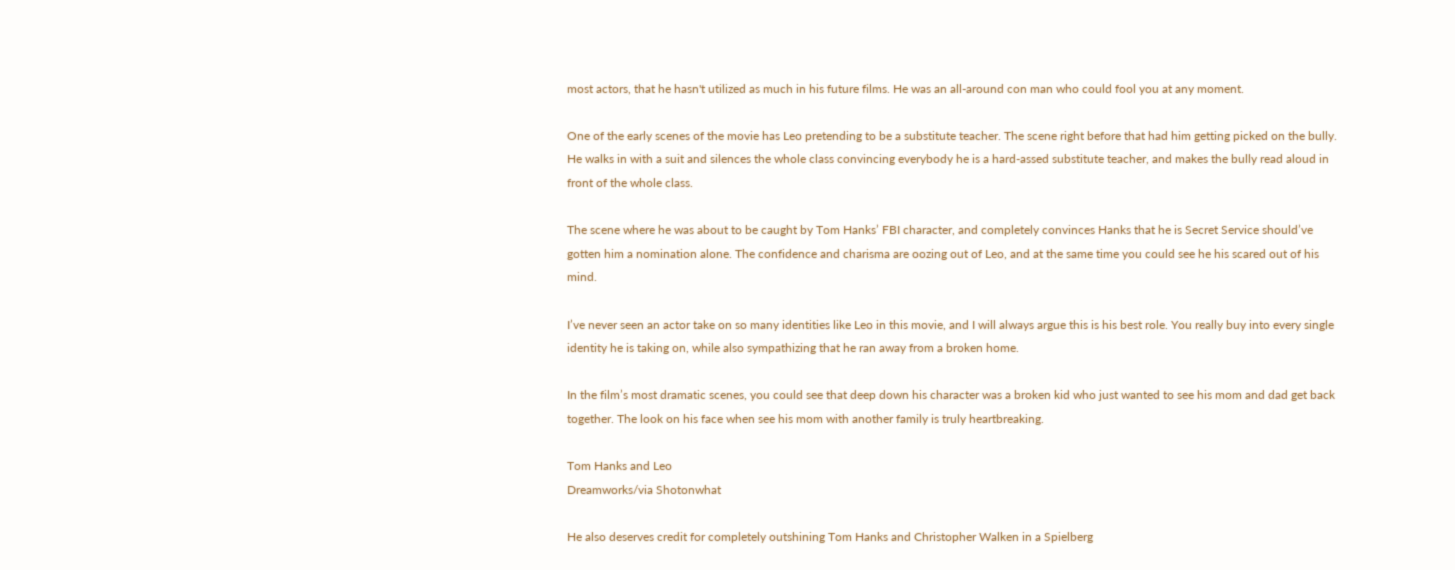most actors, that he hasn't utilized as much in his future films. He was an all-around con man who could fool you at any moment.

One of the early scenes of the movie has Leo pretending to be a substitute teacher. The scene right before that had him getting picked on the bully. He walks in with a suit and silences the whole class convincing everybody he is a hard-assed substitute teacher, and makes the bully read aloud in front of the whole class.

The scene where he was about to be caught by Tom Hanks’ FBI character, and completely convinces Hanks that he is Secret Service should’ve gotten him a nomination alone. The confidence and charisma are oozing out of Leo, and at the same time you could see he his scared out of his mind.

I’ve never seen an actor take on so many identities like Leo in this movie, and I will always argue this is his best role. You really buy into every single identity he is taking on, while also sympathizing that he ran away from a broken home.

In the film’s most dramatic scenes, you could see that deep down his character was a broken kid who just wanted to see his mom and dad get back together. The look on his face when see his mom with another family is truly heartbreaking.

Tom Hanks and Leo
Dreamworks/via Shotonwhat

He also deserves credit for completely outshining Tom Hanks and Christopher Walken in a Spielberg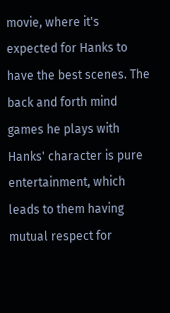movie, where it's expected for Hanks to have the best scenes. The back and forth mind games he plays with Hanks' character is pure entertainment, which leads to them having mutual respect for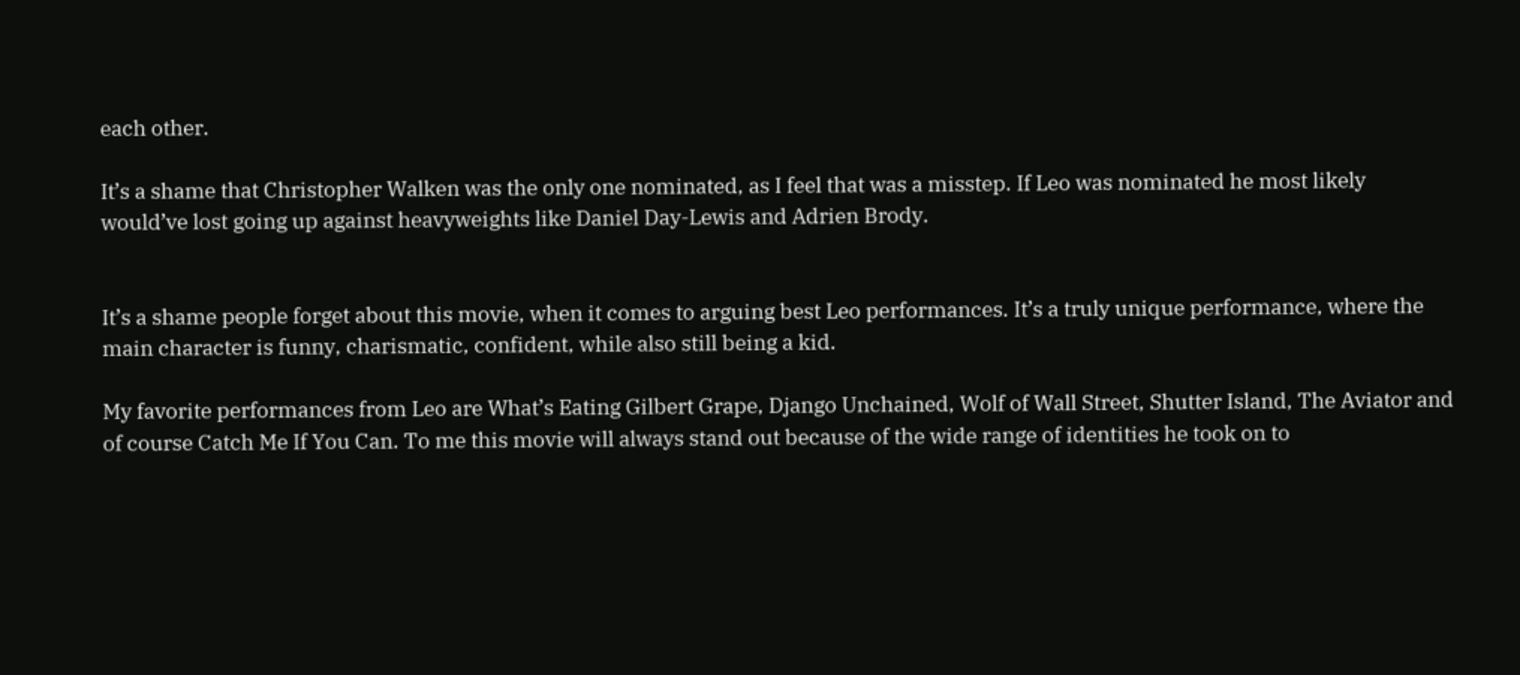each other.

It’s a shame that Christopher Walken was the only one nominated, as I feel that was a misstep. If Leo was nominated he most likely would’ve lost going up against heavyweights like Daniel Day-Lewis and Adrien Brody.


It’s a shame people forget about this movie, when it comes to arguing best Leo performances. It’s a truly unique performance, where the main character is funny, charismatic, confident, while also still being a kid.

My favorite performances from Leo are What’s Eating Gilbert Grape, Django Unchained, Wolf of Wall Street, Shutter Island, The Aviator and of course Catch Me If You Can. To me this movie will always stand out because of the wide range of identities he took on to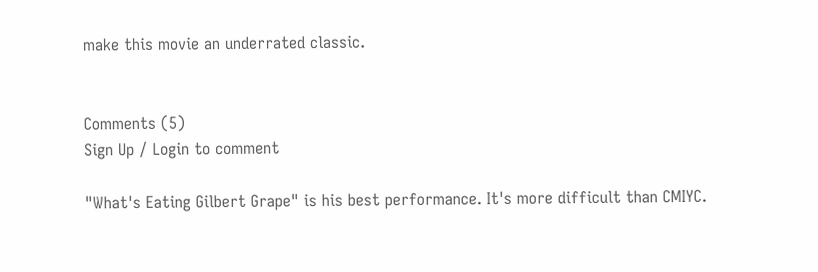make this movie an underrated classic.


Comments (5)
Sign Up / Login to comment

"What's Eating Gilbert Grape" is his best performance. It's more difficult than CMIYC.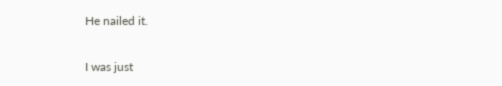He nailed it.


I was just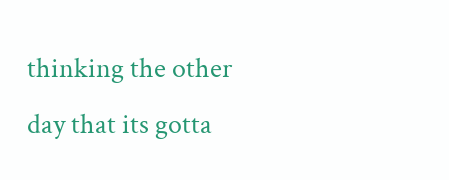thinking the other day that its gotta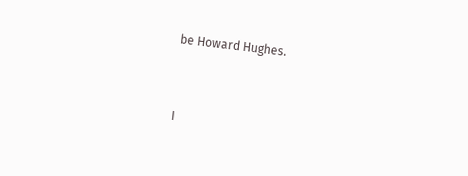be Howard Hughes.


I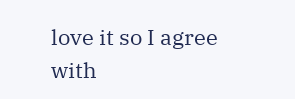love it so I agree with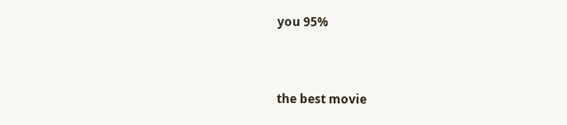you 95%


the best movie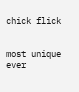chick flick


most unique ever